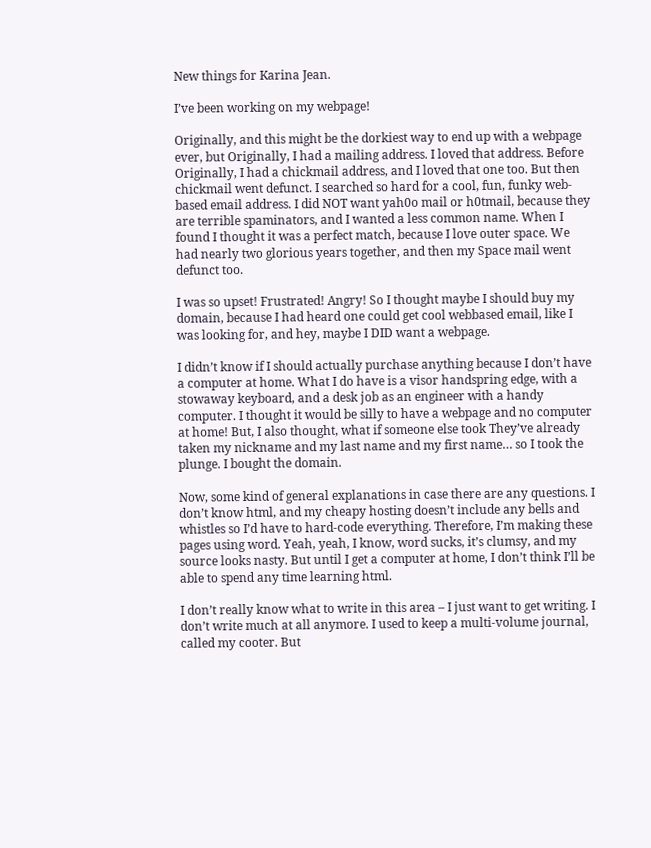New things for Karina Jean.

I’ve been working on my webpage!

Originally, and this might be the dorkiest way to end up with a webpage ever, but Originally, I had a mailing address. I loved that address. Before Originally, I had a chickmail address, and I loved that one too. But then chickmail went defunct. I searched so hard for a cool, fun, funky web-based email address. I did NOT want yah0o mail or h0tmail, because they are terrible spaminators, and I wanted a less common name. When I found I thought it was a perfect match, because I love outer space. We had nearly two glorious years together, and then my Space mail went defunct too.

I was so upset! Frustrated! Angry! So I thought maybe I should buy my domain, because I had heard one could get cool webbased email, like I was looking for, and hey, maybe I DID want a webpage.

I didn’t know if I should actually purchase anything because I don’t have a computer at home. What I do have is a visor handspring edge, with a stowaway keyboard, and a desk job as an engineer with a handy computer. I thought it would be silly to have a webpage and no computer at home! But, I also thought, what if someone else took They’ve already taken my nickname and my last name and my first name… so I took the plunge. I bought the domain.

Now, some kind of general explanations in case there are any questions. I don’t know html, and my cheapy hosting doesn’t include any bells and whistles so I’d have to hard-code everything. Therefore, I’m making these pages using word. Yeah, yeah, I know, word sucks, it’s clumsy, and my source looks nasty. But until I get a computer at home, I don’t think I’ll be able to spend any time learning html.

I don’t really know what to write in this area – I just want to get writing. I don’t write much at all anymore. I used to keep a multi-volume journal, called my cooter. But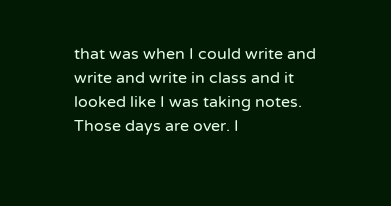that was when I could write and write and write in class and it looked like I was taking notes. Those days are over. I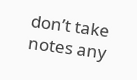don’t take notes any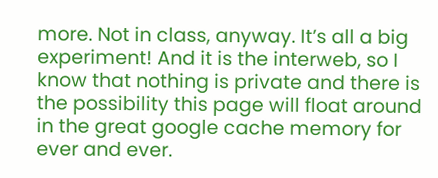more. Not in class, anyway. It’s all a big experiment! And it is the interweb, so I know that nothing is private and there is the possibility this page will float around in the great google cache memory for ever and ever.